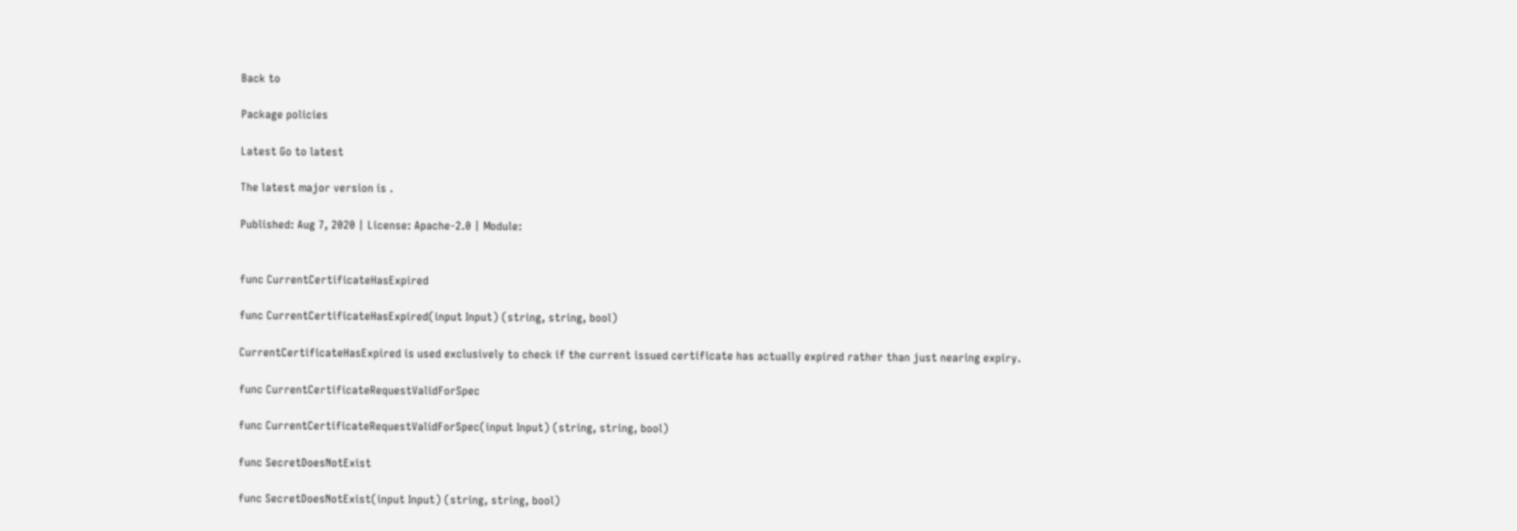Back to

Package policies

Latest Go to latest

The latest major version is .

Published: Aug 7, 2020 | License: Apache-2.0 | Module:


func CurrentCertificateHasExpired

func CurrentCertificateHasExpired(input Input) (string, string, bool)

CurrentCertificateHasExpired is used exclusively to check if the current issued certificate has actually expired rather than just nearing expiry.

func CurrentCertificateRequestValidForSpec

func CurrentCertificateRequestValidForSpec(input Input) (string, string, bool)

func SecretDoesNotExist

func SecretDoesNotExist(input Input) (string, string, bool)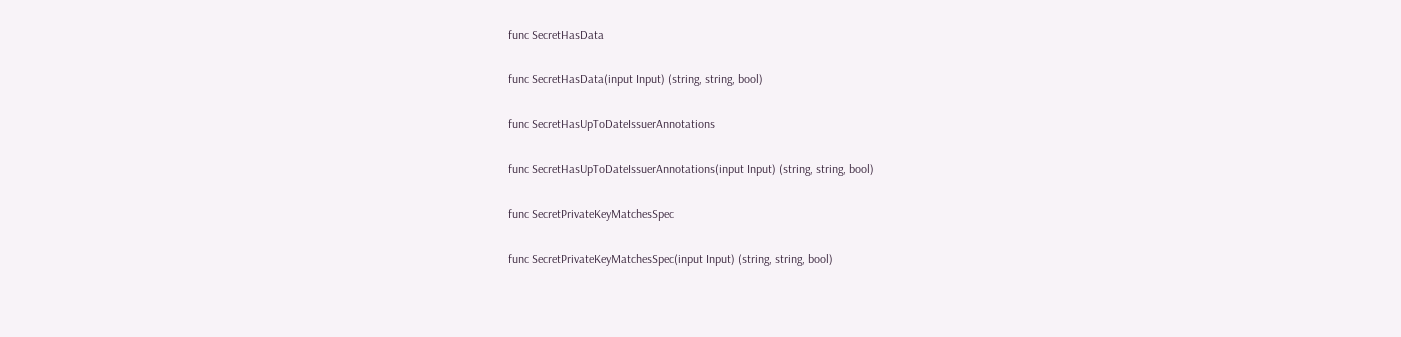func SecretHasData

func SecretHasData(input Input) (string, string, bool)

func SecretHasUpToDateIssuerAnnotations

func SecretHasUpToDateIssuerAnnotations(input Input) (string, string, bool)

func SecretPrivateKeyMatchesSpec

func SecretPrivateKeyMatchesSpec(input Input) (string, string, bool)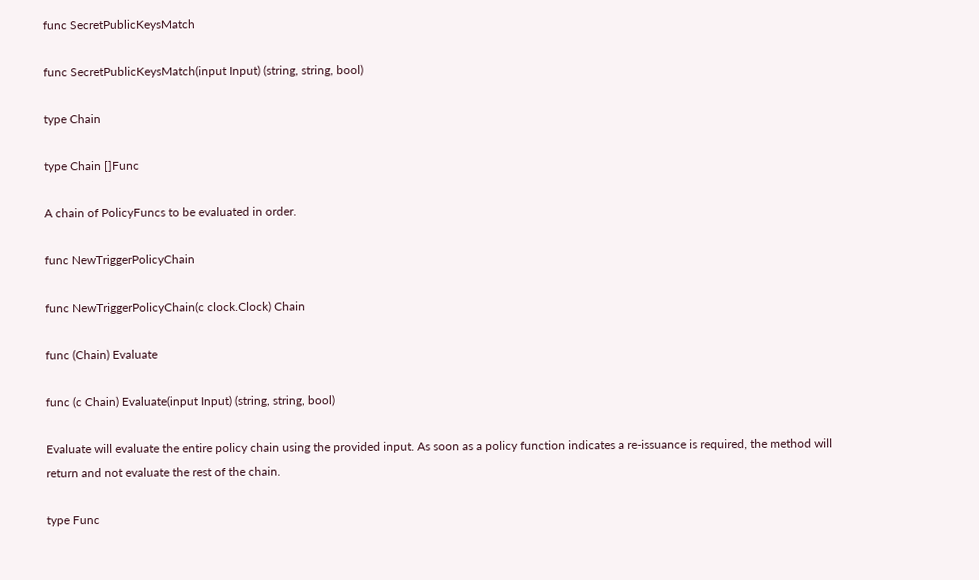func SecretPublicKeysMatch

func SecretPublicKeysMatch(input Input) (string, string, bool)

type Chain

type Chain []Func

A chain of PolicyFuncs to be evaluated in order.

func NewTriggerPolicyChain

func NewTriggerPolicyChain(c clock.Clock) Chain

func (Chain) Evaluate

func (c Chain) Evaluate(input Input) (string, string, bool)

Evaluate will evaluate the entire policy chain using the provided input. As soon as a policy function indicates a re-issuance is required, the method will return and not evaluate the rest of the chain.

type Func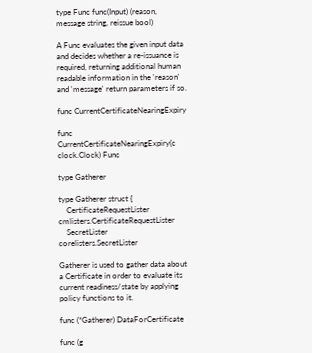type Func func(Input) (reason, message string, reissue bool)

A Func evaluates the given input data and decides whether a re-issuance is required, returning additional human readable information in the 'reason' and 'message' return parameters if so.

func CurrentCertificateNearingExpiry

func CurrentCertificateNearingExpiry(c clock.Clock) Func

type Gatherer

type Gatherer struct {
    CertificateRequestLister cmlisters.CertificateRequestLister
    SecretLister             corelisters.SecretLister

Gatherer is used to gather data about a Certificate in order to evaluate its current readiness/state by applying policy functions to it.

func (*Gatherer) DataForCertificate

func (g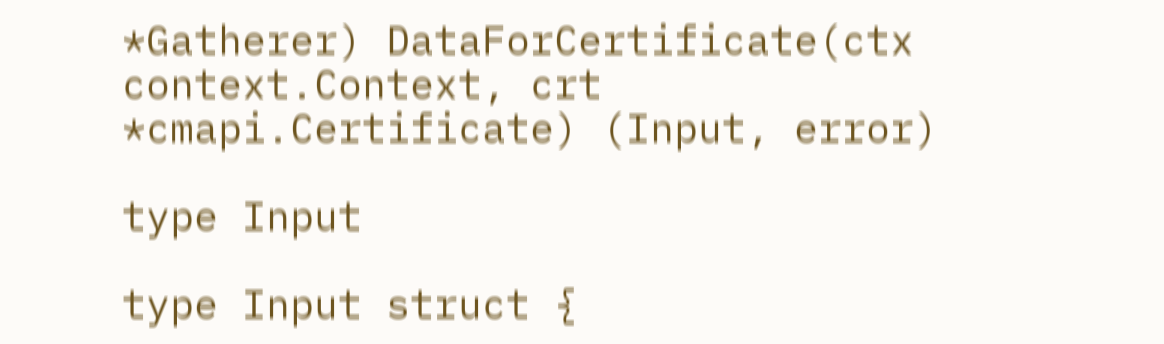*Gatherer) DataForCertificate(ctx context.Context, crt *cmapi.Certificate) (Input, error)

type Input

type Input struct {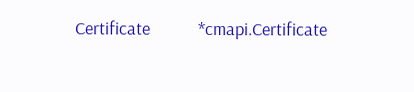Certificate            *cmapi.Certificate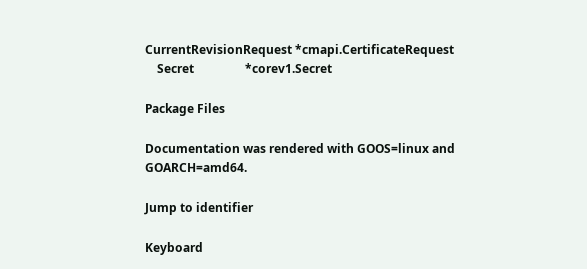CurrentRevisionRequest *cmapi.CertificateRequest
    Secret                 *corev1.Secret

Package Files

Documentation was rendered with GOOS=linux and GOARCH=amd64.

Jump to identifier

Keyboard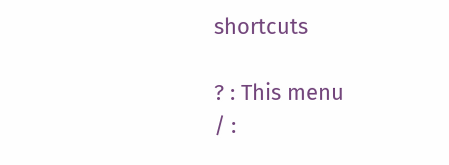shortcuts

? : This menu
/ :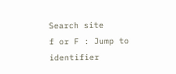Search site
f or F : Jump to identifier